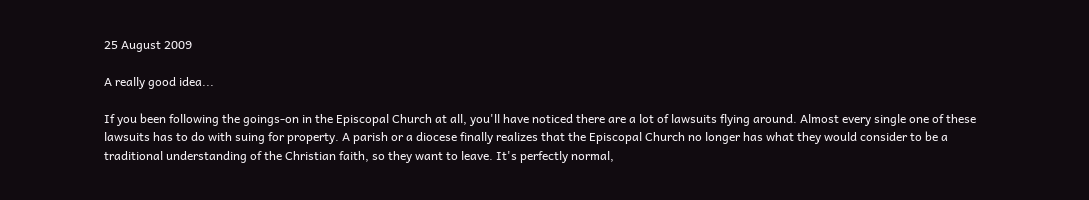25 August 2009

A really good idea...

If you been following the goings-on in the Episcopal Church at all, you'll have noticed there are a lot of lawsuits flying around. Almost every single one of these lawsuits has to do with suing for property. A parish or a diocese finally realizes that the Episcopal Church no longer has what they would consider to be a traditional understanding of the Christian faith, so they want to leave. It's perfectly normal,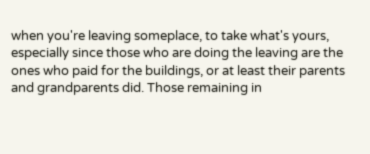when you're leaving someplace, to take what's yours, especially since those who are doing the leaving are the ones who paid for the buildings, or at least their parents and grandparents did. Those remaining in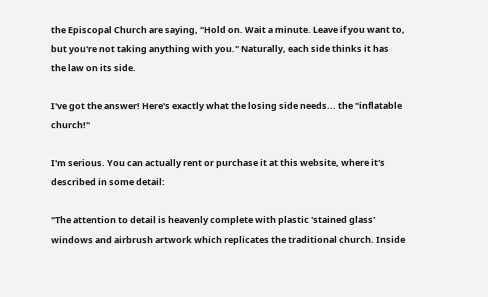the Episcopal Church are saying, "Hold on. Wait a minute. Leave if you want to, but you're not taking anything with you." Naturally, each side thinks it has the law on its side.

I've got the answer! Here's exactly what the losing side needs... the "inflatable church!"

I'm serious. You can actually rent or purchase it at this website, where it's described in some detail:

"The attention to detail is heavenly complete with plastic 'stained glass' windows and airbrush artwork which replicates the traditional church. Inside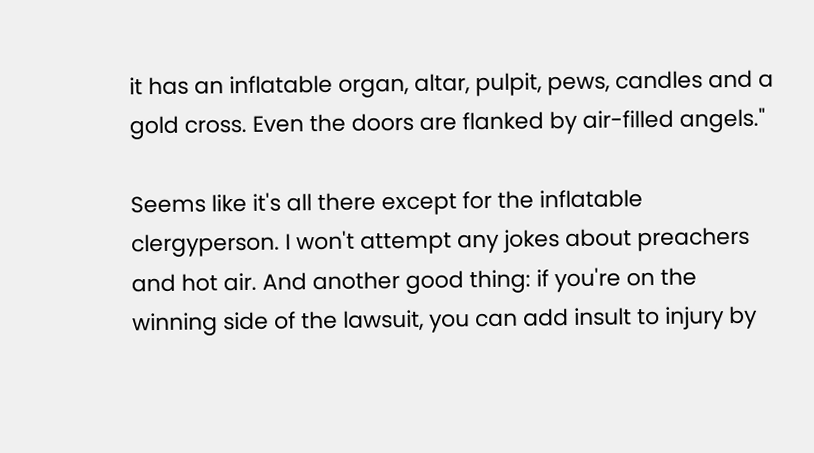it has an inflatable organ, altar, pulpit, pews, candles and a gold cross. Even the doors are flanked by air-filled angels."

Seems like it's all there except for the inflatable clergyperson. I won't attempt any jokes about preachers and hot air. And another good thing: if you're on the winning side of the lawsuit, you can add insult to injury by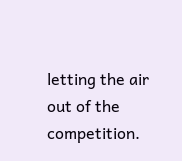letting the air out of the competition.